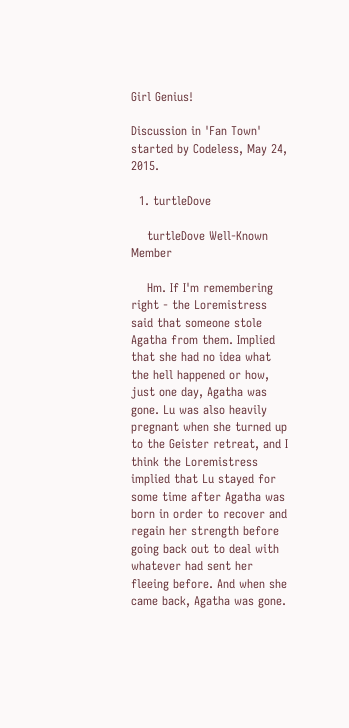Girl Genius!

Discussion in 'Fan Town' started by Codeless, May 24, 2015.

  1. turtleDove

    turtleDove Well-Known Member

    Hm. If I'm remembering right - the Loremistress said that someone stole Agatha from them. Implied that she had no idea what the hell happened or how, just one day, Agatha was gone. Lu was also heavily pregnant when she turned up to the Geister retreat, and I think the Loremistress implied that Lu stayed for some time after Agatha was born in order to recover and regain her strength before going back out to deal with whatever had sent her fleeing before. And when she came back, Agatha was gone.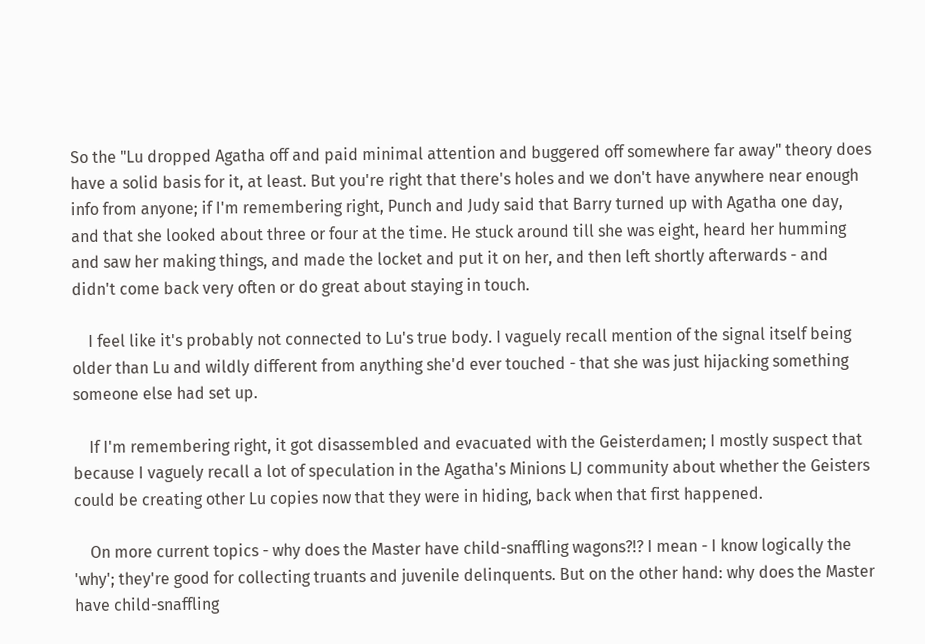So the "Lu dropped Agatha off and paid minimal attention and buggered off somewhere far away" theory does have a solid basis for it, at least. But you're right that there's holes and we don't have anywhere near enough info from anyone; if I'm remembering right, Punch and Judy said that Barry turned up with Agatha one day, and that she looked about three or four at the time. He stuck around till she was eight, heard her humming and saw her making things, and made the locket and put it on her, and then left shortly afterwards - and didn't come back very often or do great about staying in touch.

    I feel like it's probably not connected to Lu's true body. I vaguely recall mention of the signal itself being older than Lu and wildly different from anything she'd ever touched - that she was just hijacking something someone else had set up.

    If I'm remembering right, it got disassembled and evacuated with the Geisterdamen; I mostly suspect that because I vaguely recall a lot of speculation in the Agatha's Minions LJ community about whether the Geisters could be creating other Lu copies now that they were in hiding, back when that first happened.

    On more current topics - why does the Master have child-snaffling wagons?!? I mean - I know logically the 'why'; they're good for collecting truants and juvenile delinquents. But on the other hand: why does the Master have child-snaffling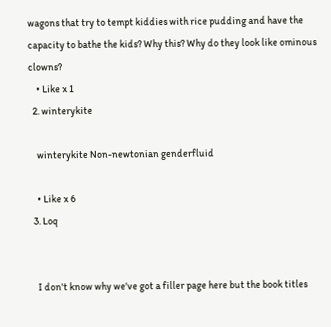wagons that try to tempt kiddies with rice pudding and have the capacity to bathe the kids? Why this? Why do they look like ominous clowns?
    • Like x 1
  2. winterykite

    winterykite Non-newtonian genderfluid

    • Like x 6
  3. Loq


    I don't know why we've got a filler page here but the book titles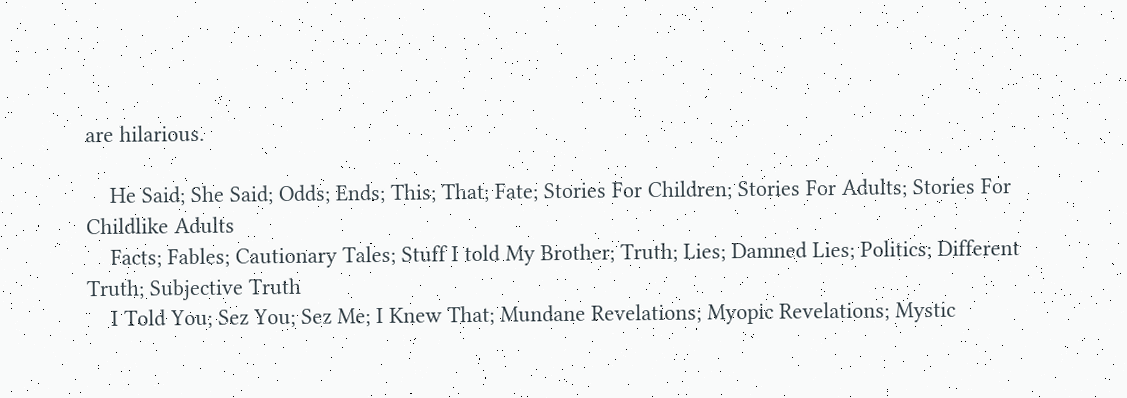are hilarious.

    He Said; She Said; Odds; Ends; This; That; Fate; Stories For Children; Stories For Adults; Stories For Childlike Adults
    Facts; Fables; Cautionary Tales; Stuff I told My Brother; Truth; Lies; Damned Lies; Politics; Different Truth; Subjective Truth
    I Told You; Sez You; Sez Me; I Knew That; Mundane Revelations; Myopic Revelations; Mystic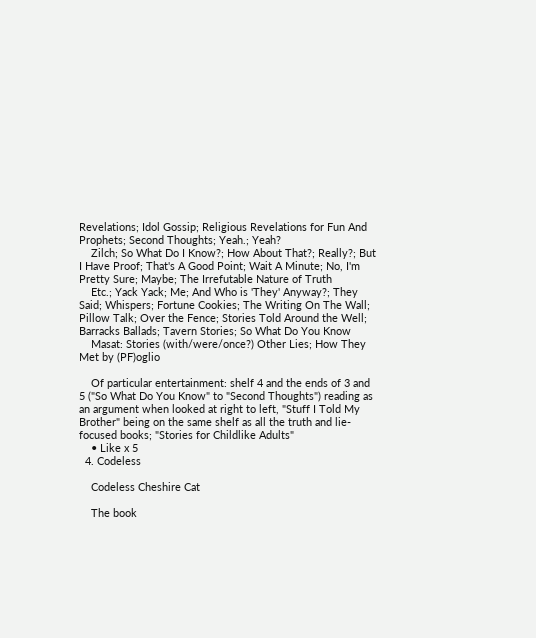Revelations; Idol Gossip; Religious Revelations for Fun And Prophets; Second Thoughts; Yeah.; Yeah?
    Zilch; So What Do I Know?; How About That?; Really?; But I Have Proof; That's A Good Point; Wait A Minute; No, I'm Pretty Sure; Maybe; The Irrefutable Nature of Truth
    Etc.; Yack Yack; Me; And Who is 'They' Anyway?; They Said; Whispers; Fortune Cookies; The Writing On The Wall; Pillow Talk; Over the Fence; Stories Told Around the Well; Barracks Ballads; Tavern Stories; So What Do You Know
    Masat: Stories (with/were/once?) Other Lies; How They Met by (PF)oglio

    Of particular entertainment: shelf 4 and the ends of 3 and 5 ("So What Do You Know" to "Second Thoughts") reading as an argument when looked at right to left, "Stuff I Told My Brother" being on the same shelf as all the truth and lie-focused books; "Stories for Childlike Adults"
    • Like x 5
  4. Codeless

    Codeless Cheshire Cat

    The book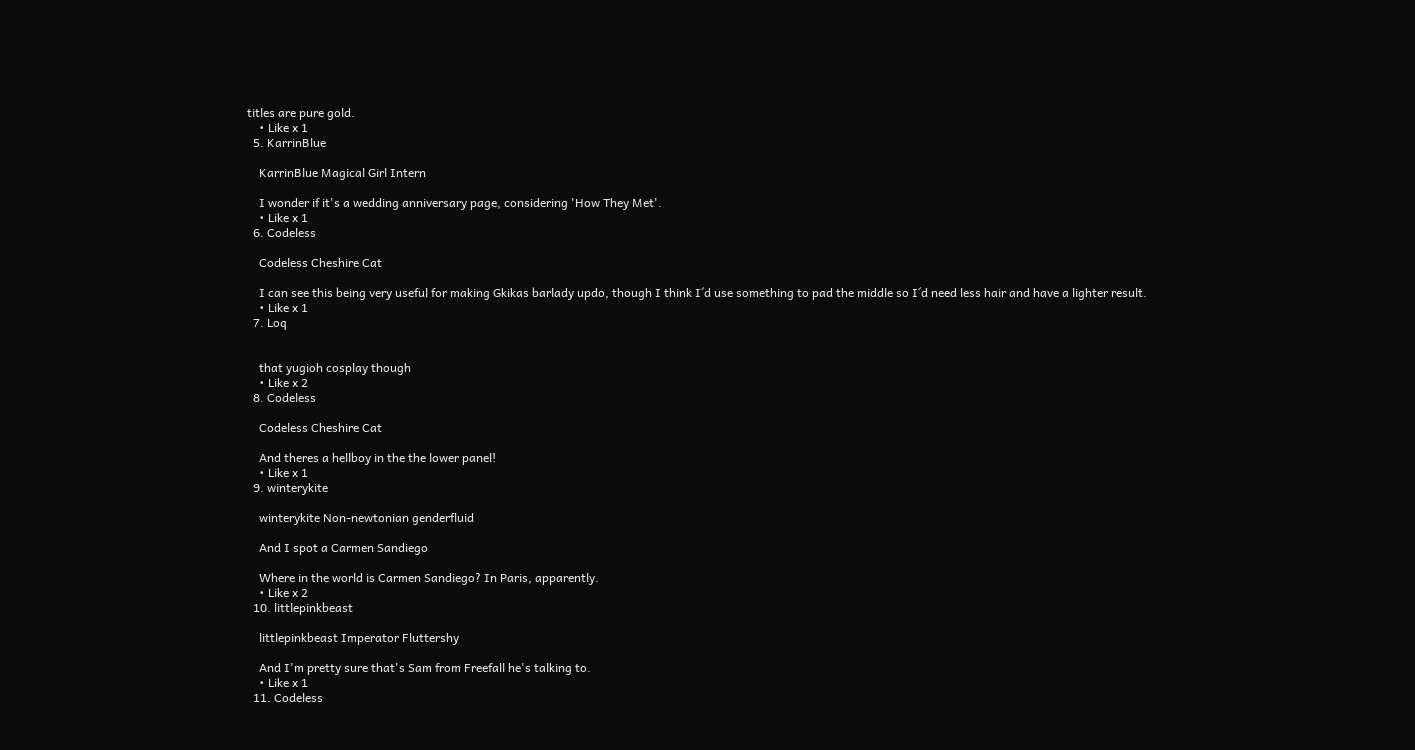titles are pure gold.
    • Like x 1
  5. KarrinBlue

    KarrinBlue Magical Girl Intern

    I wonder if it's a wedding anniversary page, considering 'How They Met'.
    • Like x 1
  6. Codeless

    Codeless Cheshire Cat

    I can see this being very useful for making Gkikas barlady updo, though I think I´d use something to pad the middle so I´d need less hair and have a lighter result.
    • Like x 1
  7. Loq


    that yugioh cosplay though
    • Like x 2
  8. Codeless

    Codeless Cheshire Cat

    And theres a hellboy in the the lower panel!
    • Like x 1
  9. winterykite

    winterykite Non-newtonian genderfluid

    And I spot a Carmen Sandiego

    Where in the world is Carmen Sandiego? In Paris, apparently.
    • Like x 2
  10. littlepinkbeast

    littlepinkbeast Imperator Fluttershy

    And I'm pretty sure that's Sam from Freefall he's talking to.
    • Like x 1
  11. Codeless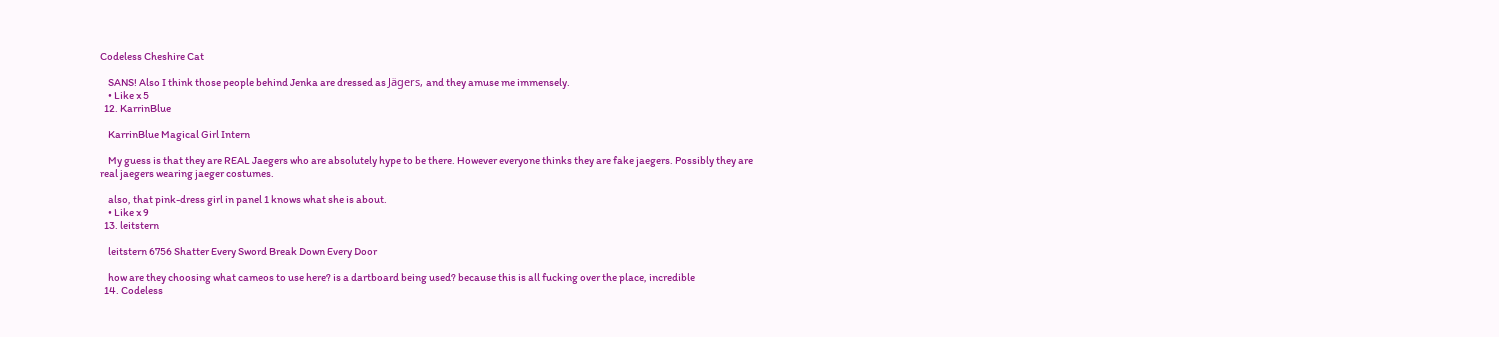Codeless Cheshire Cat

    SANS! Also I think those people behind Jenka are dressed as Jägers, and they amuse me immensely.
    • Like x 5
  12. KarrinBlue

    KarrinBlue Magical Girl Intern

    My guess is that they are REAL Jaegers who are absolutely hype to be there. However everyone thinks they are fake jaegers. Possibly they are real jaegers wearing jaeger costumes.

    also, that pink-dress girl in panel 1 knows what she is about.
    • Like x 9
  13. leitstern

    leitstern 6756 Shatter Every Sword Break Down Every Door

    how are they choosing what cameos to use here? is a dartboard being used? because this is all fucking over the place, incredible
  14. Codeless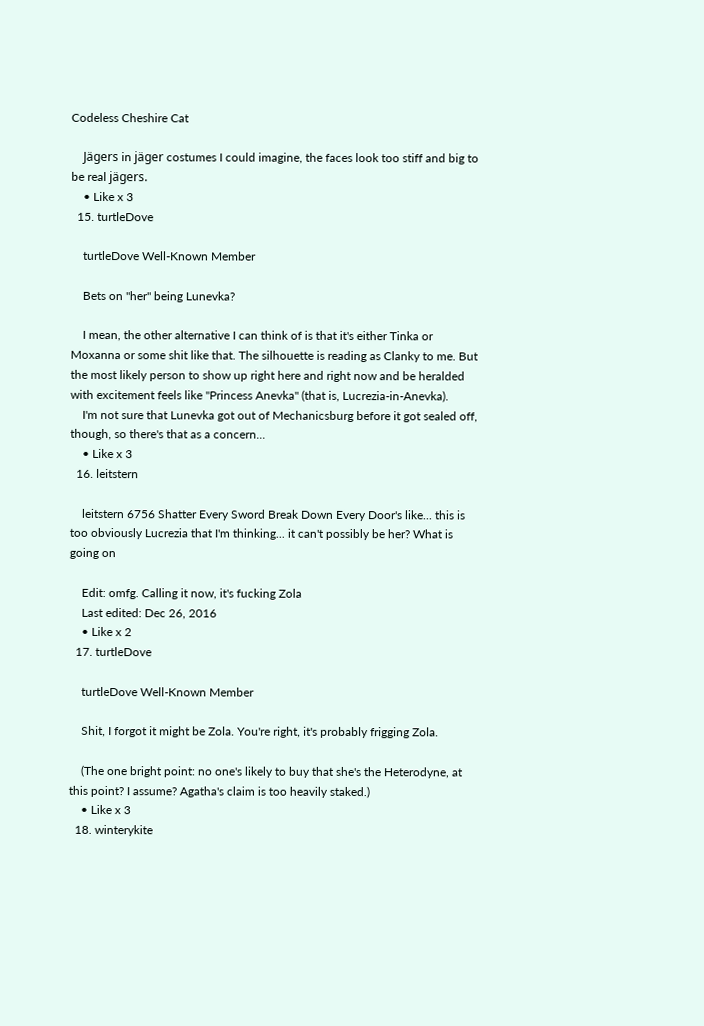Codeless Cheshire Cat

    Jägers in jäger costumes I could imagine, the faces look too stiff and big to be real jägers.
    • Like x 3
  15. turtleDove

    turtleDove Well-Known Member

    Bets on "her" being Lunevka?

    I mean, the other alternative I can think of is that it's either Tinka or Moxanna or some shit like that. The silhouette is reading as Clanky to me. But the most likely person to show up right here and right now and be heralded with excitement feels like "Princess Anevka" (that is, Lucrezia-in-Anevka).
    I'm not sure that Lunevka got out of Mechanicsburg before it got sealed off, though, so there's that as a concern...
    • Like x 3
  16. leitstern

    leitstern 6756 Shatter Every Sword Break Down Every Door's like... this is too obviously Lucrezia that I'm thinking... it can't possibly be her? What is going on

    Edit: omfg. Calling it now, it's fucking Zola
    Last edited: Dec 26, 2016
    • Like x 2
  17. turtleDove

    turtleDove Well-Known Member

    Shit, I forgot it might be Zola. You're right, it's probably frigging Zola.

    (The one bright point: no one's likely to buy that she's the Heterodyne, at this point? I assume? Agatha's claim is too heavily staked.)
    • Like x 3
  18. winterykite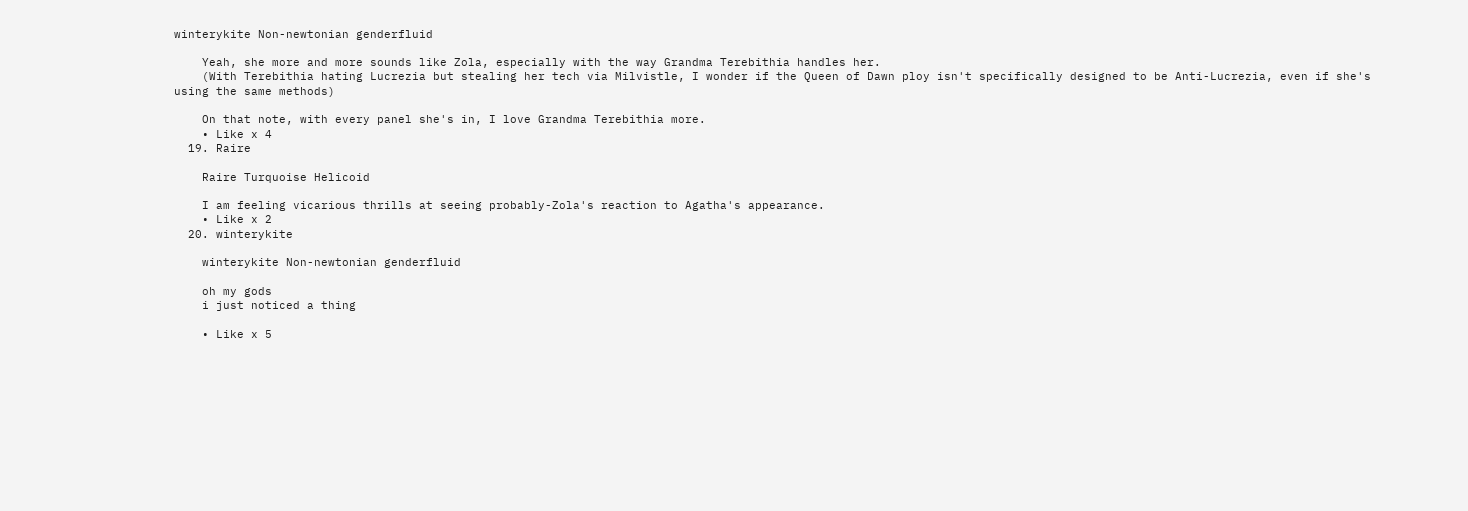winterykite Non-newtonian genderfluid

    Yeah, she more and more sounds like Zola, especially with the way Grandma Terebithia handles her.
    (With Terebithia hating Lucrezia but stealing her tech via Milvistle, I wonder if the Queen of Dawn ploy isn't specifically designed to be Anti-Lucrezia, even if she's using the same methods)

    On that note, with every panel she's in, I love Grandma Terebithia more.
    • Like x 4
  19. Raire

    Raire Turquoise Helicoid

    I am feeling vicarious thrills at seeing probably-Zola's reaction to Agatha's appearance.
    • Like x 2
  20. winterykite

    winterykite Non-newtonian genderfluid

    oh my gods
    i just noticed a thing

    • Like x 5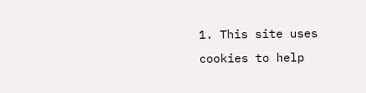1. This site uses cookies to help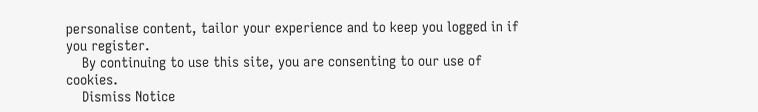personalise content, tailor your experience and to keep you logged in if you register.
    By continuing to use this site, you are consenting to our use of cookies.
    Dismiss Notice